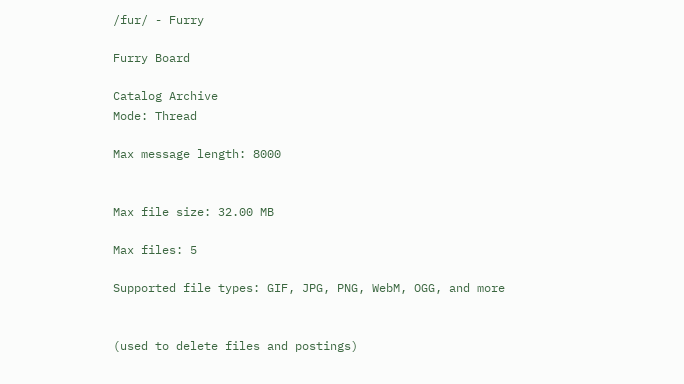/fur/ - Furry

Furry Board

Catalog Archive
Mode: Thread

Max message length: 8000


Max file size: 32.00 MB

Max files: 5

Supported file types: GIF, JPG, PNG, WebM, OGG, and more


(used to delete files and postings)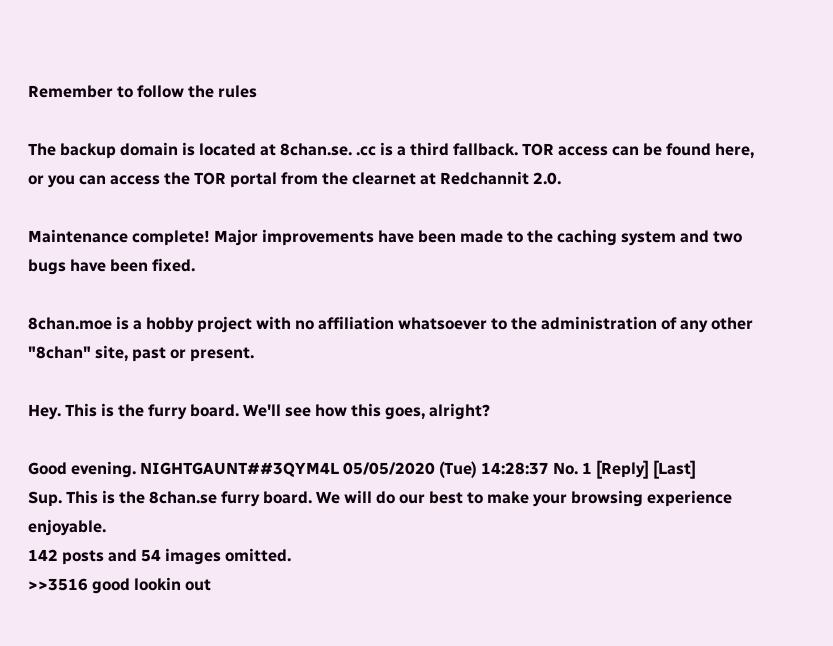Remember to follow the rules

The backup domain is located at 8chan.se. .cc is a third fallback. TOR access can be found here, or you can access the TOR portal from the clearnet at Redchannit 2.0.

Maintenance complete! Major improvements have been made to the caching system and two bugs have been fixed.

8chan.moe is a hobby project with no affiliation whatsoever to the administration of any other "8chan" site, past or present.

Hey. This is the furry board. We'll see how this goes, alright?

Good evening. NIGHTGAUNT##3QYM4L 05/05/2020 (Tue) 14:28:37 No. 1 [Reply] [Last]
Sup. This is the 8chan.se furry board. We will do our best to make your browsing experience enjoyable.
142 posts and 54 images omitted.
>>3516 good lookin out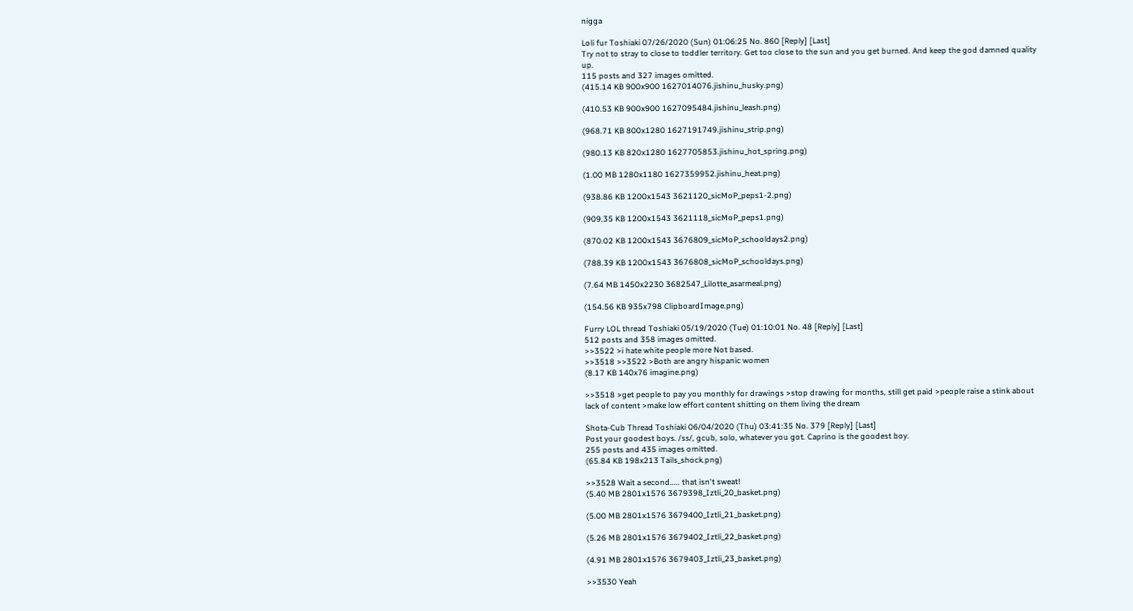nigga

Loli fur Toshiaki 07/26/2020 (Sun) 01:06:25 No. 860 [Reply] [Last]
Try not to stray to close to toddler territory. Get too close to the sun and you get burned. And keep the god damned quality up.
115 posts and 327 images omitted.
(415.14 KB 900x900 1627014076.jishinu_husky.png)

(410.53 KB 900x900 1627095484.jishinu_leash.png)

(968.71 KB 800x1280 1627191749.jishinu_strip.png)

(980.13 KB 820x1280 1627705853.jishinu_hot_spring.png)

(1.00 MB 1280x1180 1627359952.jishinu_heat.png)

(938.86 KB 1200x1543 3621120_sicMoP_peps1-2.png)

(909.35 KB 1200x1543 3621118_sicMoP_peps1.png)

(870.02 KB 1200x1543 3676809_sicMoP_schooldays2.png)

(788.39 KB 1200x1543 3676808_sicMoP_schooldays.png)

(7.64 MB 1450x2230 3682547_Lilotte_asarmeal.png)

(154.56 KB 935x798 ClipboardImage.png)

Furry LOL thread Toshiaki 05/19/2020 (Tue) 01:10:01 No. 48 [Reply] [Last]
512 posts and 358 images omitted.
>>3522 >i hate white people more Not based.
>>3518 >>3522 >Both are angry hispanic women
(8.17 KB 140x76 imagine.png)

>>3518 >get people to pay you monthly for drawings >stop drawing for months, still get paid >people raise a stink about lack of content >make low effort content shitting on them living the dream

Shota-Cub Thread Toshiaki 06/04/2020 (Thu) 03:41:35 No. 379 [Reply] [Last]
Post your goodest boys. /ss/, gcub, solo, whatever you got. Caprino is the goodest boy.
255 posts and 435 images omitted.
(65.84 KB 198x213 Tails_shock.png)

>>3528 Wait a second..... that isn't sweat!
(5.40 MB 2801x1576 3679398_Iztli_20_basket.png)

(5.00 MB 2801x1576 3679400_Iztli_21_basket.png)

(5.26 MB 2801x1576 3679402_Iztli_22_basket.png)

(4.91 MB 2801x1576 3679403_Iztli_23_basket.png)

>>3530 Yeah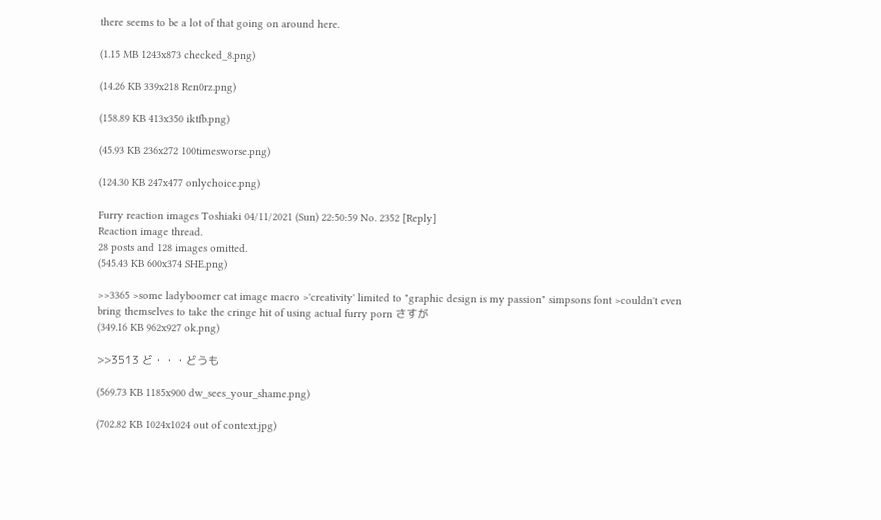there seems to be a lot of that going on around here.

(1.15 MB 1243x873 checked_8.png)

(14.26 KB 339x218 Ren0rz.png)

(158.89 KB 413x350 iktfb.png)

(45.93 KB 236x272 100timesworse.png)

(124.30 KB 247x477 onlychoice.png)

Furry reaction images Toshiaki 04/11/2021 (Sun) 22:50:59 No. 2352 [Reply]
Reaction image thread.
28 posts and 128 images omitted.
(545.43 KB 600x374 SHE.png)

>>3365 >some ladyboomer cat image macro >'creativity' limited to "graphic design is my passion" simpsons font >couldn't even bring themselves to take the cringe hit of using actual furry porn さすが
(349.16 KB 962x927 ok.png)

>>3513 ど・・・どうも

(569.73 KB 1185x900 dw_sees_your_shame.png)

(702.82 KB 1024x1024 out of context.jpg)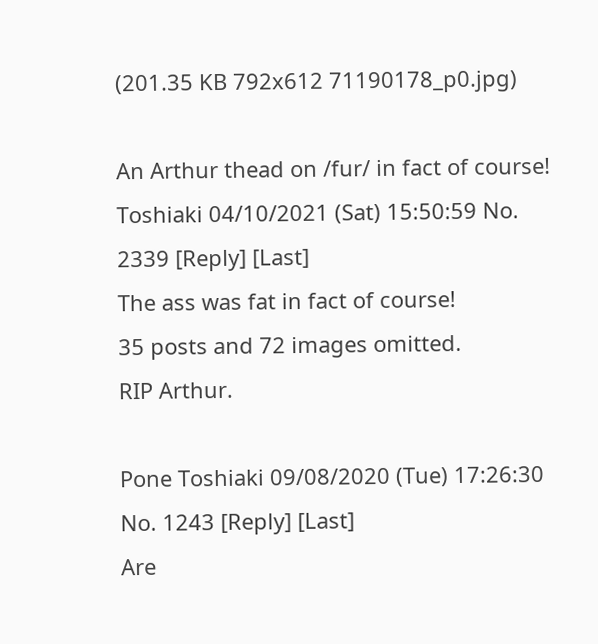(201.35 KB 792x612 71190178_p0.jpg)

An Arthur thead on /fur/ in fact of course! Toshiaki 04/10/2021 (Sat) 15:50:59 No. 2339 [Reply] [Last]
The ass was fat in fact of course!
35 posts and 72 images omitted.
RIP Arthur.

Pone Toshiaki 09/08/2020 (Tue) 17:26:30 No. 1243 [Reply] [Last]
Are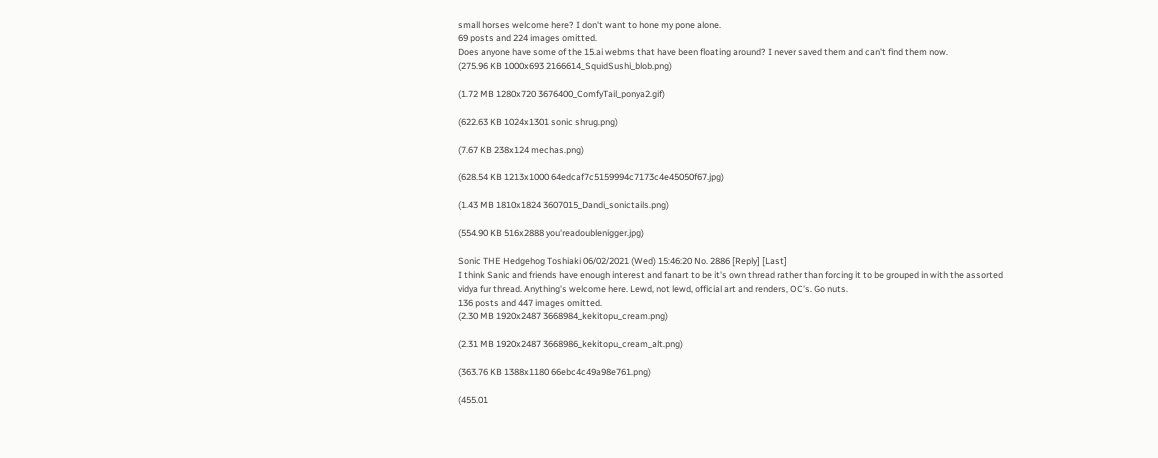small horses welcome here? I don't want to hone my pone alone.
69 posts and 224 images omitted.
Does anyone have some of the 15.ai webms that have been floating around? I never saved them and can't find them now.
(275.96 KB 1000x693 2166614_SquidSushi_blob.png)

(1.72 MB 1280x720 3676400_ComfyTail_ponya2.gif)

(622.63 KB 1024x1301 sonic shrug.png)

(7.67 KB 238x124 mechas.png)

(628.54 KB 1213x1000 64edcaf7c5159994c7173c4e45050f67.jpg)

(1.43 MB 1810x1824 3607015_Dandi_sonictails.png)

(554.90 KB 516x2888 you'readoublenigger.jpg)

Sonic THE Hedgehog Toshiaki 06/02/2021 (Wed) 15:46:20 No. 2886 [Reply] [Last]
I think Sanic and friends have enough interest and fanart to be it's own thread rather than forcing it to be grouped in with the assorted vidya fur thread. Anything's welcome here. Lewd, not lewd, official art and renders, OC's. Go nuts.
136 posts and 447 images omitted.
(2.30 MB 1920x2487 3668984_kekitopu_cream.png)

(2.31 MB 1920x2487 3668986_kekitopu_cream_alt.png)

(363.76 KB 1388x1180 66ebc4c49a98e761.png)

(455.01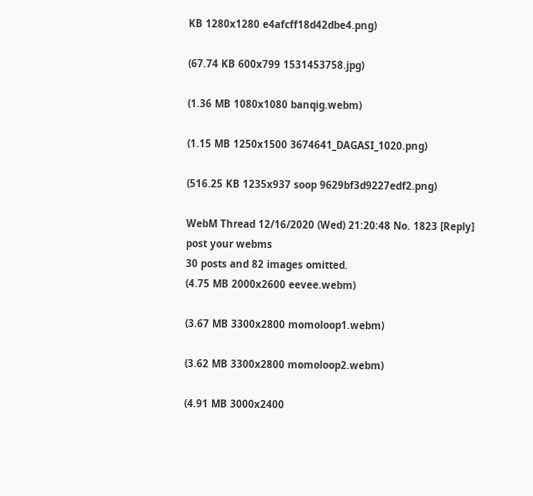KB 1280x1280 e4afcff18d42dbe4.png)

(67.74 KB 600x799 1531453758.jpg)

(1.36 MB 1080x1080 banqig.webm)

(1.15 MB 1250x1500 3674641_DAGASI_1020.png)

(516.25 KB 1235x937 soop 9629bf3d9227edf2.png)

WebM Thread 12/16/2020 (Wed) 21:20:48 No. 1823 [Reply]
post your webms
30 posts and 82 images omitted.
(4.75 MB 2000x2600 eevee.webm)

(3.67 MB 3300x2800 momoloop1.webm)

(3.62 MB 3300x2800 momoloop2.webm)

(4.91 MB 3000x2400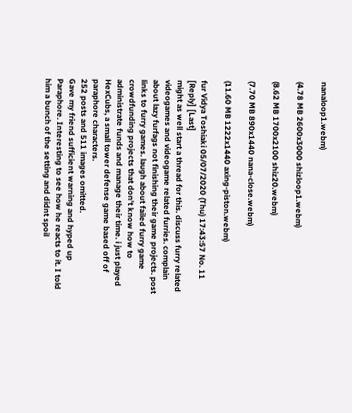nanaloop1.webm)

(4.78 MB 2600x3000 shizloop1.webm)

(8.62 MB 1700x2100 shiz20.webm)

(7.70 MB 890x1440 nana-close.webm)

(11.60 MB 1222x1440 axing-piston.webm)

fur Vidya Toshiaki 05/07/2020 (Thu) 17:43:57 No. 11 [Reply] [Last]
might as well start a thread for this. discuss furry related videogames and videogame related furries. complain about lazy furfags not finishing their game projects. post links to furry games. laugh about failed furry game crowdfunding projects that don't know how to administrate funds and manage their time. i just played HexCubs, a small tower defense game based off of paraphore characters.
252 posts and 511 images omitted.
Gave my friend sufficient warning and hyped up Paraphore. Interesting to see how he reacts to it. I told him a bunch of the setting and didnt spoil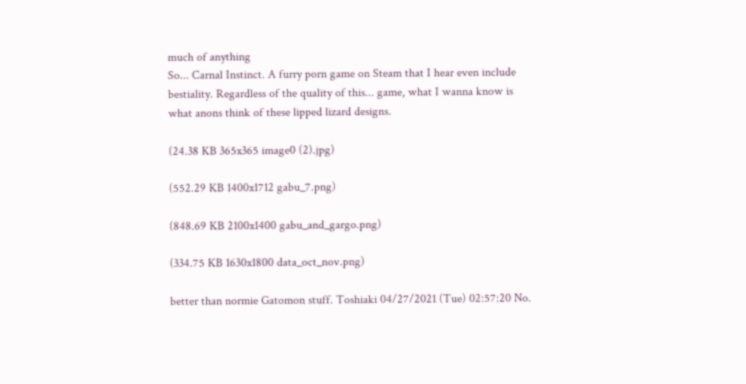much of anything
So... Carnal Instinct. A furry porn game on Steam that I hear even include bestiality. Regardless of the quality of this... game, what I wanna know is what anons think of these lipped lizard designs.

(24.38 KB 365x365 image0 (2).jpg)

(552.29 KB 1400x1712 gabu_7.png)

(848.69 KB 2100x1400 gabu_and_gargo.png)

(334.75 KB 1630x1800 data_oct_nov.png)

better than normie Gatomon stuff. Toshiaki 04/27/2021 (Tue) 02:57:20 No.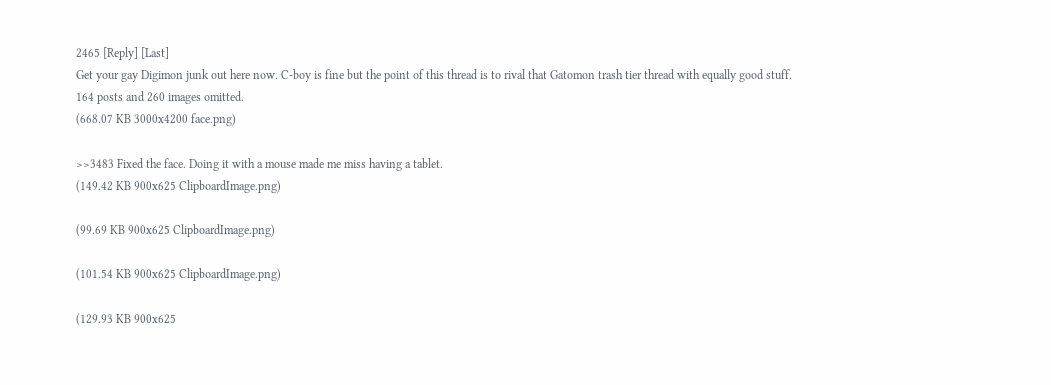2465 [Reply] [Last]
Get your gay Digimon junk out here now. C-boy is fine but the point of this thread is to rival that Gatomon trash tier thread with equally good stuff.
164 posts and 260 images omitted.
(668.07 KB 3000x4200 face.png)

>>3483 Fixed the face. Doing it with a mouse made me miss having a tablet.
(149.42 KB 900x625 ClipboardImage.png)

(99.69 KB 900x625 ClipboardImage.png)

(101.54 KB 900x625 ClipboardImage.png)

(129.93 KB 900x625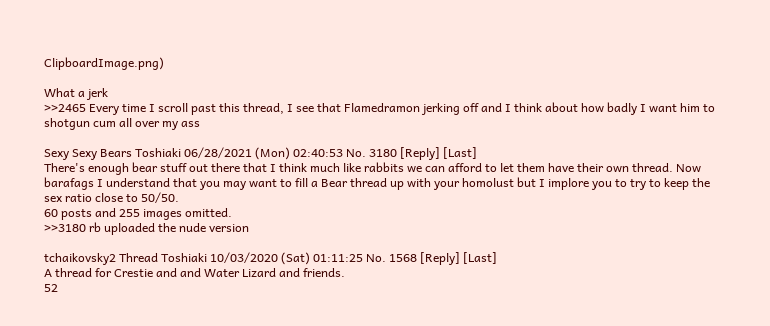ClipboardImage.png)

What a jerk
>>2465 Every time I scroll past this thread, I see that Flamedramon jerking off and I think about how badly I want him to shotgun cum all over my ass

Sexy Sexy Bears Toshiaki 06/28/2021 (Mon) 02:40:53 No. 3180 [Reply] [Last]
There's enough bear stuff out there that I think much like rabbits we can afford to let them have their own thread. Now barafags I understand that you may want to fill a Bear thread up with your homolust but I implore you to try to keep the sex ratio close to 50/50.
60 posts and 255 images omitted.
>>3180 rb uploaded the nude version

tchaikovsky2 Thread Toshiaki 10/03/2020 (Sat) 01:11:25 No. 1568 [Reply] [Last]
A thread for Crestie and and Water Lizard and friends.
52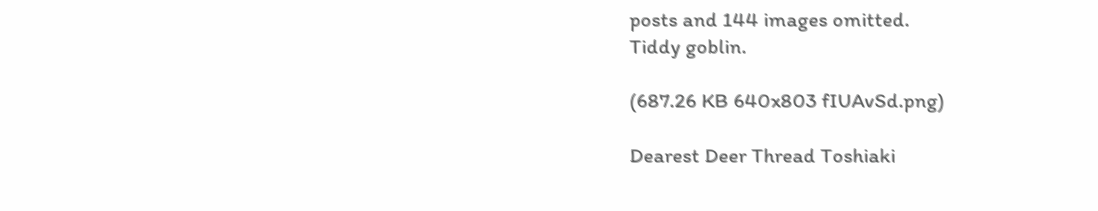posts and 144 images omitted.
Tiddy goblin.

(687.26 KB 640x803 fIUAvSd.png)

Dearest Deer Thread Toshiaki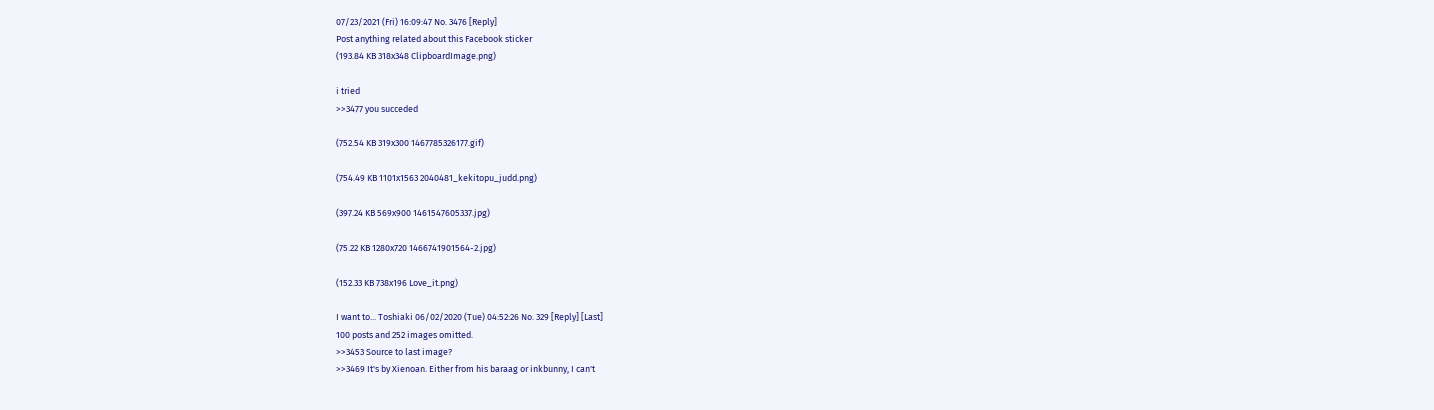07/23/2021 (Fri) 16:09:47 No. 3476 [Reply]
Post anything related about this Facebook sticker
(193.84 KB 318x348 ClipboardImage.png)

i tried
>>3477 you succeded

(752.54 KB 319x300 1467785326177.gif)

(754.49 KB 1101x1563 2040481_kekitopu_judd.png)

(397.24 KB 569x900 1461547605337.jpg)

(75.22 KB 1280x720 1466741901564-2.jpg)

(152.33 KB 738x196 Love_it.png)

I want to... Toshiaki 06/02/2020 (Tue) 04:52:26 No. 329 [Reply] [Last]
100 posts and 252 images omitted.
>>3453 Source to last image?
>>3469 It's by Xienoan. Either from his baraag or inkbunny, I can't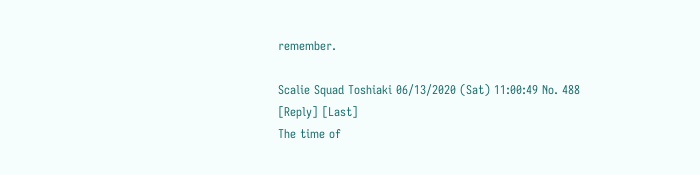remember.

Scalie Squad Toshiaki 06/13/2020 (Sat) 11:00:49 No. 488 [Reply] [Last]
The time of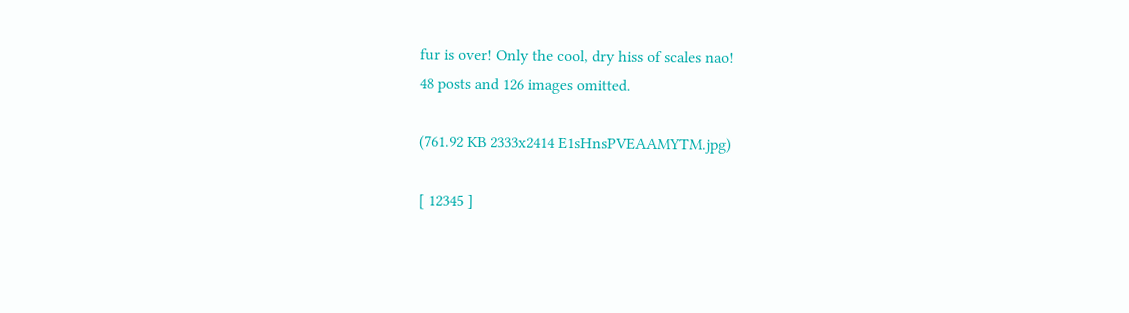fur is over! Only the cool, dry hiss of scales nao!
48 posts and 126 images omitted.

(761.92 KB 2333x2414 E1sHnsPVEAAMYTM.jpg)

[ 12345 ]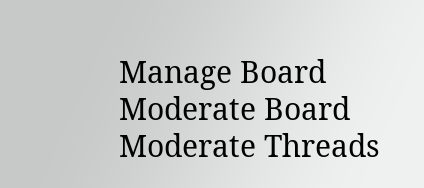Manage Board Moderate Board Moderate Threads